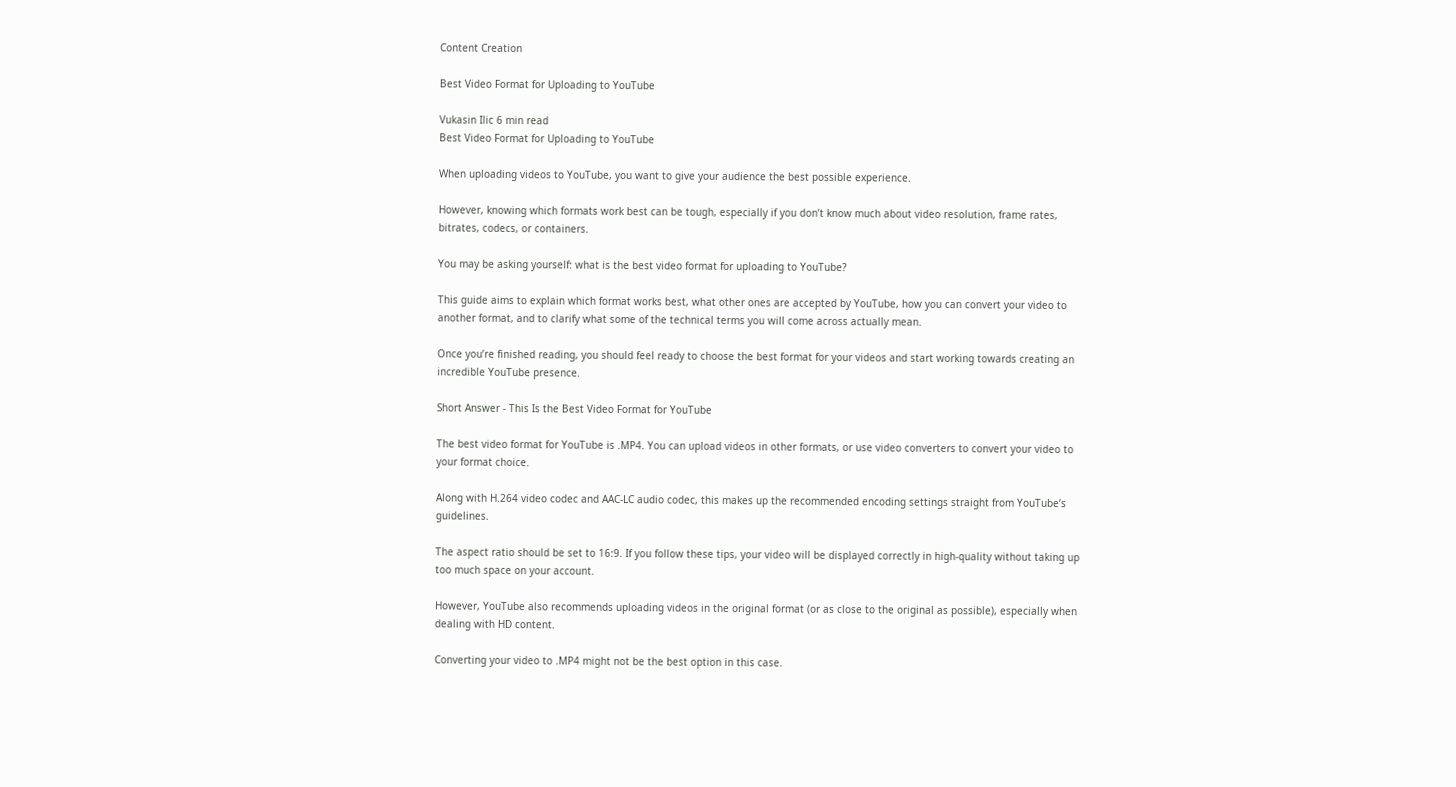Content Creation

Best Video Format for Uploading to YouTube

Vukasin Ilic 6 min read
Best Video Format for Uploading to YouTube

When uploading videos to YouTube, you want to give your audience the best possible experience.

However, knowing which formats work best can be tough, especially if you don’t know much about video resolution, frame rates, bitrates, codecs, or containers.

You may be asking yourself: what is the best video format for uploading to YouTube?

This guide aims to explain which format works best, what other ones are accepted by YouTube, how you can convert your video to another format, and to clarify what some of the technical terms you will come across actually mean.

Once you’re finished reading, you should feel ready to choose the best format for your videos and start working towards creating an incredible YouTube presence.

Short Answer - This Is the Best Video Format for YouTube

The best video format for YouTube is .MP4. You can upload videos in other formats, or use video converters to convert your video to your format choice.

Along with H.264 video codec and AAC-LC audio codec, this makes up the recommended encoding settings straight from YouTube’s guidelines.

The aspect ratio should be set to 16:9. If you follow these tips, your video will be displayed correctly in high-quality without taking up too much space on your account.

However, YouTube also recommends uploading videos in the original format (or as close to the original as possible), especially when dealing with HD content.

Converting your video to .MP4 might not be the best option in this case.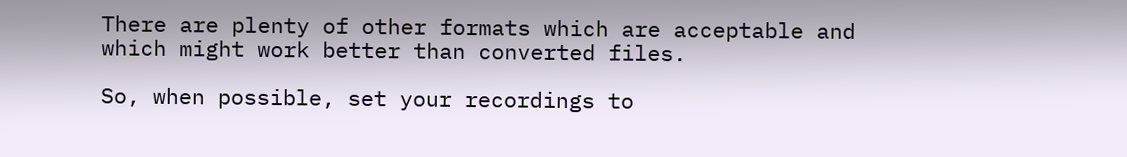There are plenty of other formats which are acceptable and which might work better than converted files.

So, when possible, set your recordings to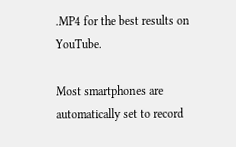.MP4 for the best results on YouTube.

Most smartphones are automatically set to record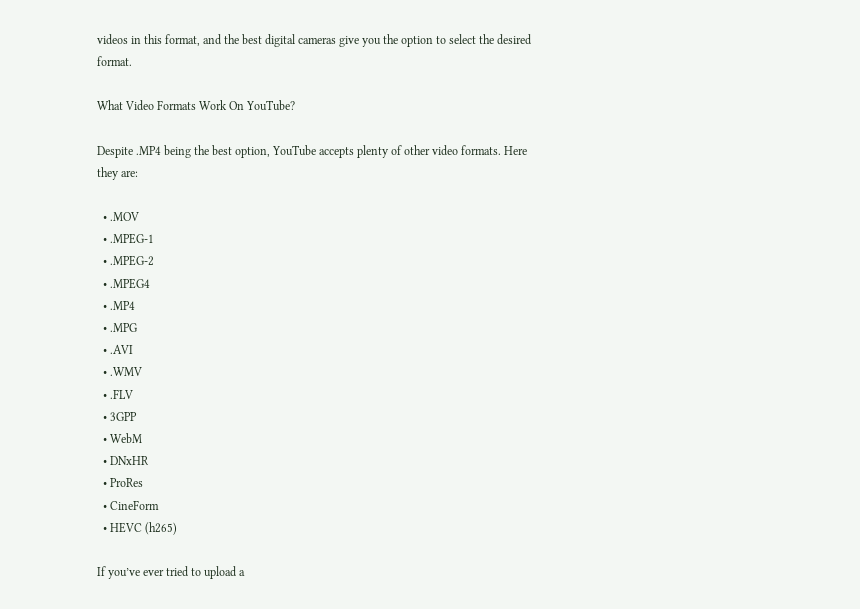videos in this format, and the best digital cameras give you the option to select the desired format.

What Video Formats Work On YouTube?

Despite .MP4 being the best option, YouTube accepts plenty of other video formats. Here they are:

  • .MOV
  • .MPEG-1
  • .MPEG-2
  • .MPEG4
  • .MP4
  • .MPG
  • .AVI
  • .WMV
  • .FLV
  • 3GPP
  • WebM
  • DNxHR
  • ProRes
  • CineForm
  • HEVC (h265)

If you’ve ever tried to upload a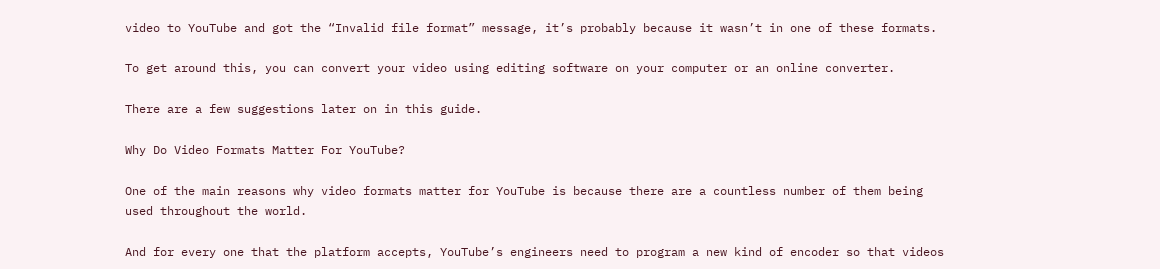video to YouTube and got the “Invalid file format” message, it’s probably because it wasn’t in one of these formats.

To get around this, you can convert your video using editing software on your computer or an online converter.

There are a few suggestions later on in this guide.

Why Do Video Formats Matter For YouTube?

One of the main reasons why video formats matter for YouTube is because there are a countless number of them being used throughout the world.

And for every one that the platform accepts, YouTube’s engineers need to program a new kind of encoder so that videos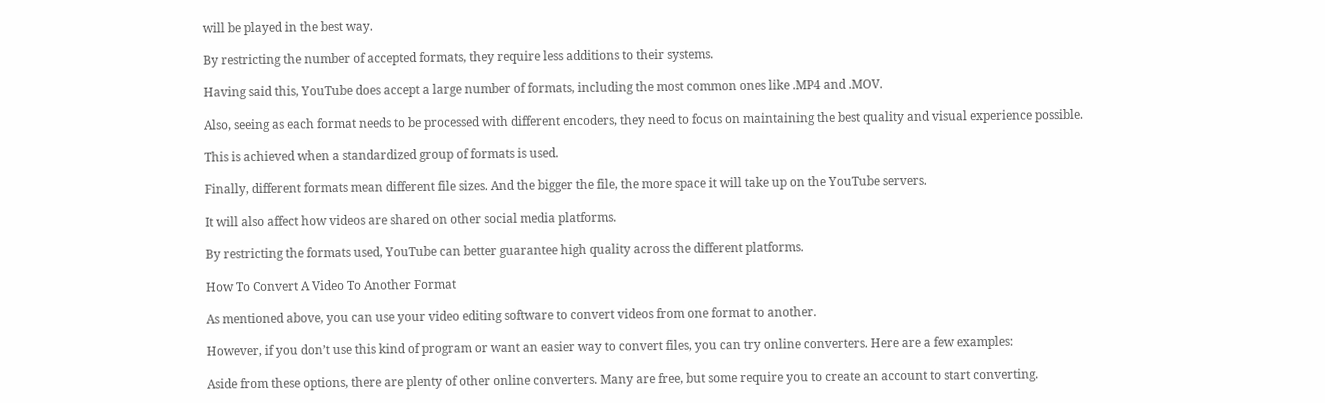will be played in the best way.

By restricting the number of accepted formats, they require less additions to their systems.

Having said this, YouTube does accept a large number of formats, including the most common ones like .MP4 and .MOV.

Also, seeing as each format needs to be processed with different encoders, they need to focus on maintaining the best quality and visual experience possible.

This is achieved when a standardized group of formats is used.

Finally, different formats mean different file sizes. And the bigger the file, the more space it will take up on the YouTube servers.

It will also affect how videos are shared on other social media platforms.

By restricting the formats used, YouTube can better guarantee high quality across the different platforms.

How To Convert A Video To Another Format

As mentioned above, you can use your video editing software to convert videos from one format to another.

However, if you don’t use this kind of program or want an easier way to convert files, you can try online converters. Here are a few examples:

Aside from these options, there are plenty of other online converters. Many are free, but some require you to create an account to start converting.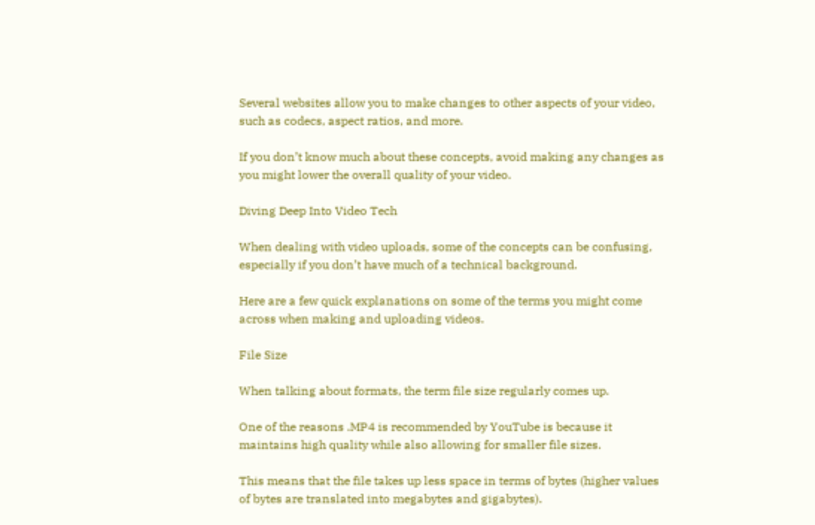Several websites allow you to make changes to other aspects of your video, such as codecs, aspect ratios, and more.

If you don’t know much about these concepts, avoid making any changes as you might lower the overall quality of your video.

Diving Deep Into Video Tech

When dealing with video uploads, some of the concepts can be confusing, especially if you don’t have much of a technical background.

Here are a few quick explanations on some of the terms you might come across when making and uploading videos.

File Size

When talking about formats, the term file size regularly comes up.

One of the reasons .MP4 is recommended by YouTube is because it maintains high quality while also allowing for smaller file sizes.

This means that the file takes up less space in terms of bytes (higher values of bytes are translated into megabytes and gigabytes).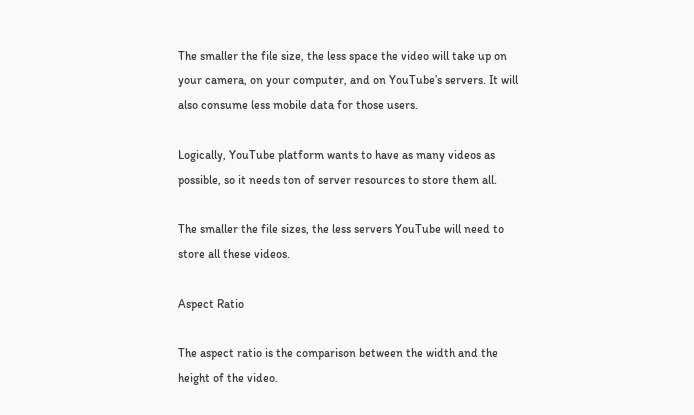The smaller the file size, the less space the video will take up on your camera, on your computer, and on YouTube’s servers. It will also consume less mobile data for those users.

Logically, YouTube platform wants to have as many videos as possible, so it needs ton of server resources to store them all.

The smaller the file sizes, the less servers YouTube will need to store all these videos.

Aspect Ratio

The aspect ratio is the comparison between the width and the height of the video.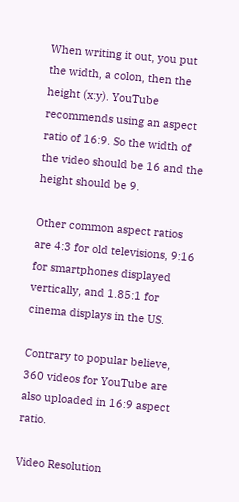When writing it out, you put the width, a colon, then the height (x:y). YouTube recommends using an aspect ratio of 16:9. So the width of the video should be 16 and the height should be 9.

Other common aspect ratios are 4:3 for old televisions, 9:16 for smartphones displayed vertically, and 1.85:1 for cinema displays in the US.

Contrary to popular believe, 360 videos for YouTube are also uploaded in 16:9 aspect ratio.

Video Resolution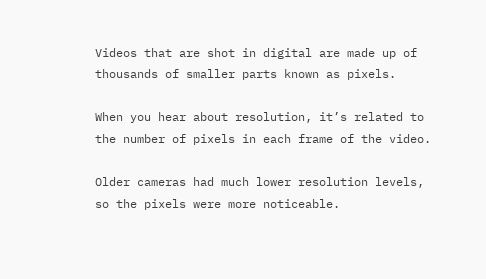Videos that are shot in digital are made up of thousands of smaller parts known as pixels.

When you hear about resolution, it’s related to the number of pixels in each frame of the video.

Older cameras had much lower resolution levels, so the pixels were more noticeable.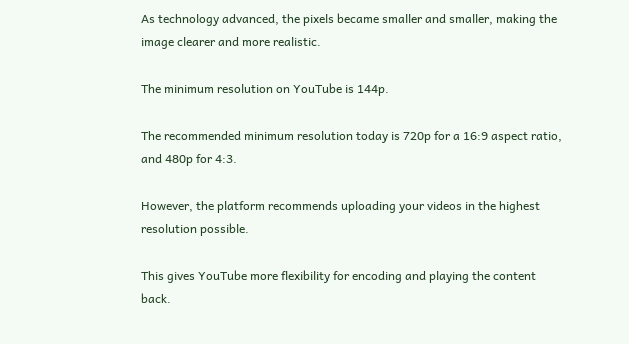As technology advanced, the pixels became smaller and smaller, making the image clearer and more realistic.

The minimum resolution on YouTube is 144p.

The recommended minimum resolution today is 720p for a 16:9 aspect ratio, and 480p for 4:3.

However, the platform recommends uploading your videos in the highest resolution possible.

This gives YouTube more flexibility for encoding and playing the content back.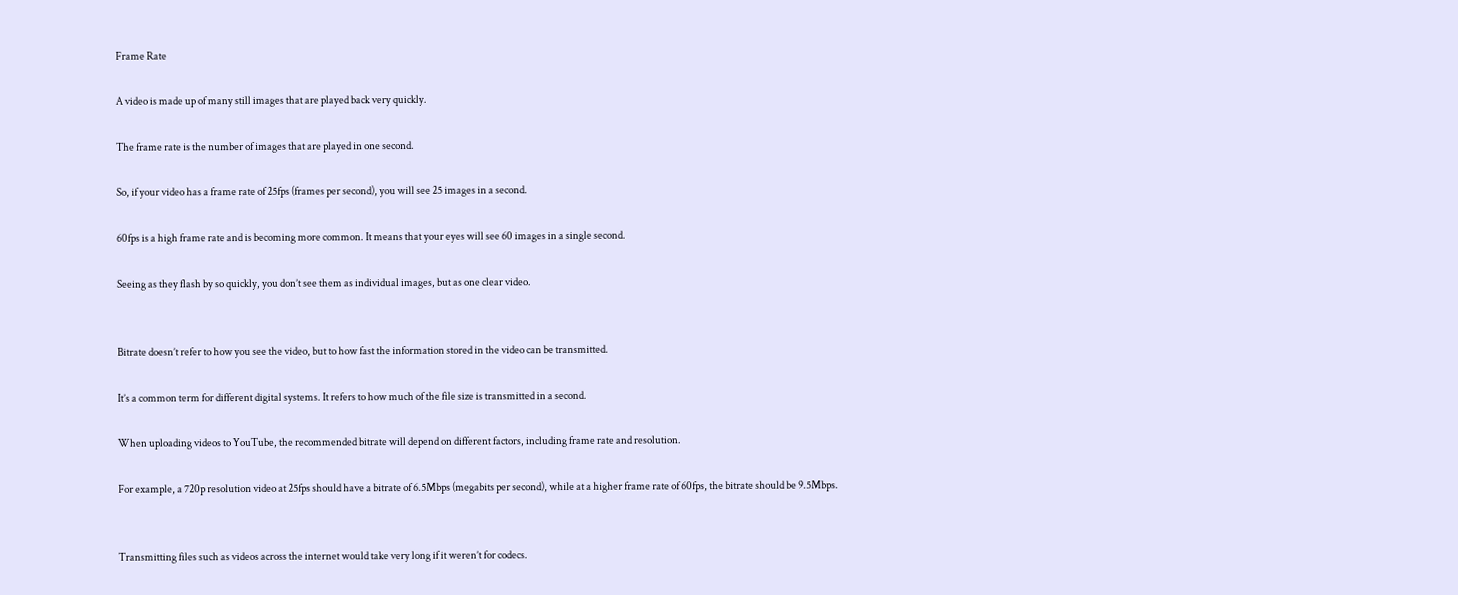Frame Rate

A video is made up of many still images that are played back very quickly.

The frame rate is the number of images that are played in one second.

So, if your video has a frame rate of 25fps (frames per second), you will see 25 images in a second.

60fps is a high frame rate and is becoming more common. It means that your eyes will see 60 images in a single second.

Seeing as they flash by so quickly, you don’t see them as individual images, but as one clear video.


Bitrate doesn’t refer to how you see the video, but to how fast the information stored in the video can be transmitted.

It’s a common term for different digital systems. It refers to how much of the file size is transmitted in a second.

When uploading videos to YouTube, the recommended bitrate will depend on different factors, including frame rate and resolution.

For example, a 720p resolution video at 25fps should have a bitrate of 6.5Mbps (megabits per second), while at a higher frame rate of 60fps, the bitrate should be 9.5Mbps.


Transmitting files such as videos across the internet would take very long if it weren’t for codecs.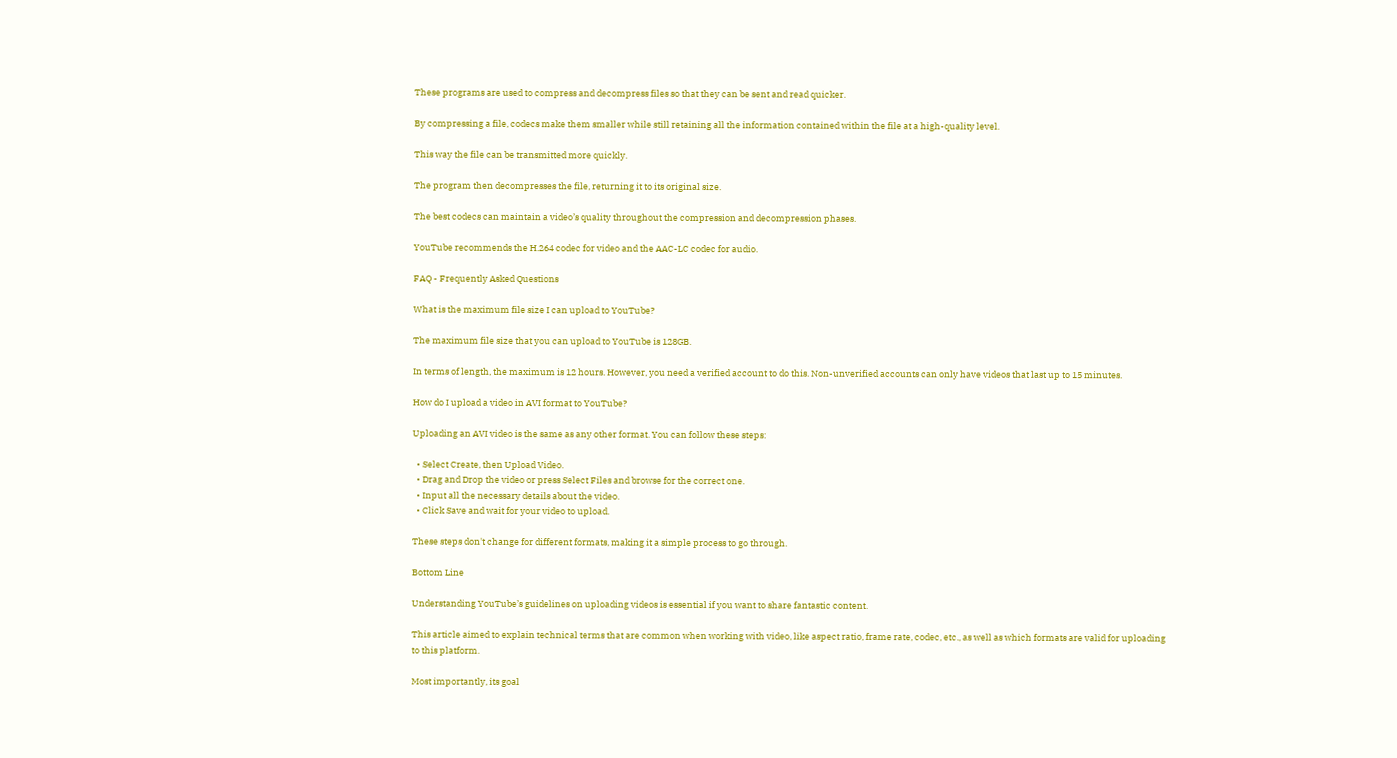These programs are used to compress and decompress files so that they can be sent and read quicker.

By compressing a file, codecs make them smaller while still retaining all the information contained within the file at a high-quality level.

This way the file can be transmitted more quickly.

The program then decompresses the file, returning it to its original size.

The best codecs can maintain a video’s quality throughout the compression and decompression phases.

YouTube recommends the H.264 codec for video and the AAC-LC codec for audio.

FAQ - Frequently Asked Questions

What is the maximum file size I can upload to YouTube?

The maximum file size that you can upload to YouTube is 128GB.

In terms of length, the maximum is 12 hours. However, you need a verified account to do this. Non-unverified accounts can only have videos that last up to 15 minutes.

How do I upload a video in AVI format to YouTube?

Uploading an AVI video is the same as any other format. You can follow these steps:

  • Select Create, then Upload Video.
  • Drag and Drop the video or press Select Files and browse for the correct one.
  • Input all the necessary details about the video.
  • Click Save and wait for your video to upload.

These steps don't change for different formats, making it a simple process to go through.

Bottom Line

Understanding YouTube’s guidelines on uploading videos is essential if you want to share fantastic content.

This article aimed to explain technical terms that are common when working with video, like aspect ratio, frame rate, codec, etc., as well as which formats are valid for uploading to this platform.

Most importantly, its goal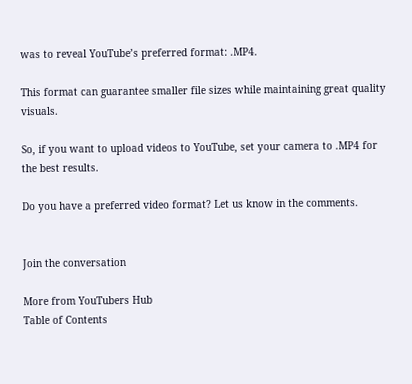was to reveal YouTube’s preferred format: .MP4.

This format can guarantee smaller file sizes while maintaining great quality visuals.

So, if you want to upload videos to YouTube, set your camera to .MP4 for the best results.

Do you have a preferred video format? Let us know in the comments.


Join the conversation

More from YouTubers Hub
Table of Contents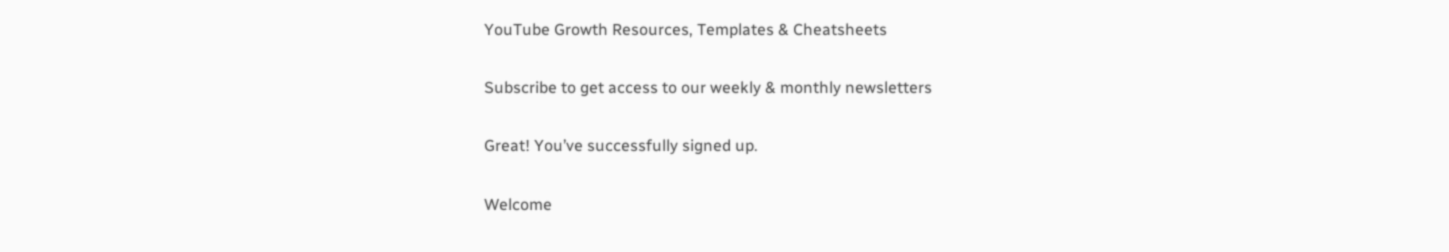YouTube Growth Resources, Templates & Cheatsheets

Subscribe to get access to our weekly & monthly newsletters

Great! You’ve successfully signed up.

Welcome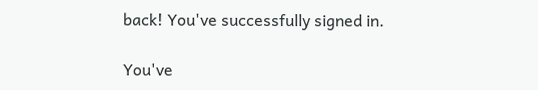back! You've successfully signed in.

You've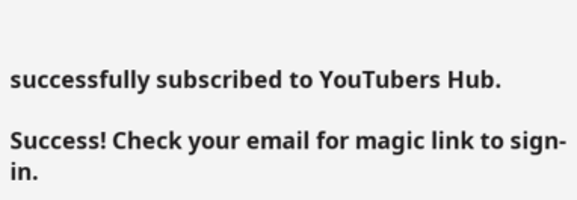successfully subscribed to YouTubers Hub.

Success! Check your email for magic link to sign-in.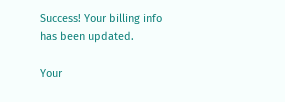Success! Your billing info has been updated.

Your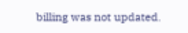billing was not updated.